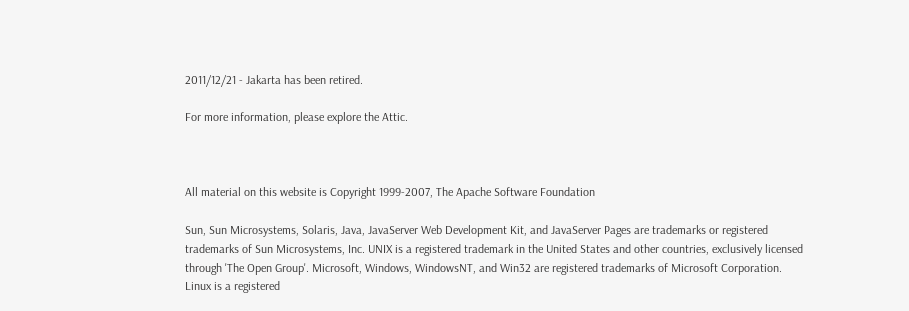2011/12/21 - Jakarta has been retired.

For more information, please explore the Attic.



All material on this website is Copyright 1999-2007, The Apache Software Foundation

Sun, Sun Microsystems, Solaris, Java, JavaServer Web Development Kit, and JavaServer Pages are trademarks or registered trademarks of Sun Microsystems, Inc. UNIX is a registered trademark in the United States and other countries, exclusively licensed through 'The Open Group'. Microsoft, Windows, WindowsNT, and Win32 are registered trademarks of Microsoft Corporation. Linux is a registered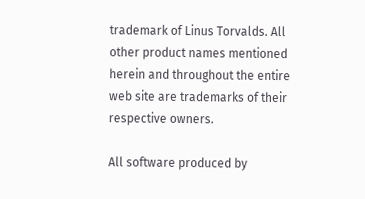trademark of Linus Torvalds. All other product names mentioned herein and throughout the entire web site are trademarks of their respective owners.

All software produced by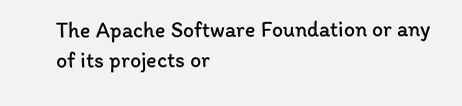The Apache Software Foundation or any of its projects or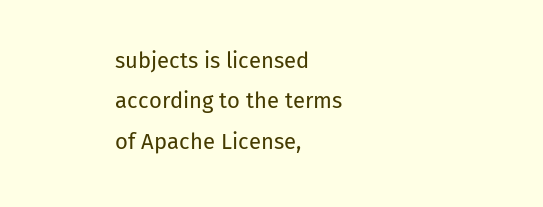subjects is licensed according to the terms of Apache License,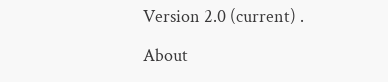Version 2.0 (current) .

About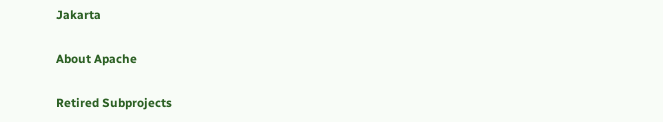Jakarta

About Apache

Retired Subprojects